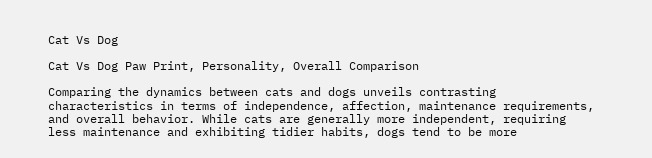Cat Vs Dog

Cat Vs Dog Paw Print, Personality, Overall Comparison

Comparing the dynamics between cats and dogs unveils contrasting characteristics in terms of independence, affection, maintenance requirements, and overall behavior. While cats are generally more independent, requiring less maintenance and exhibiting tidier habits, dogs tend to be more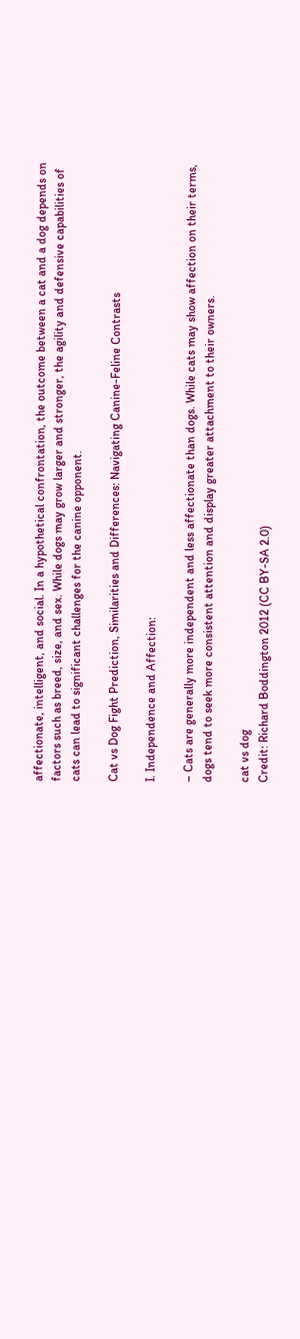affectionate, intelligent, and social. In a hypothetical confrontation, the outcome between a cat and a dog depends on factors such as breed, size, and sex. While dogs may grow larger and stronger, the agility and defensive capabilities of cats can lead to significant challenges for the canine opponent.

Cat vs Dog Fight Prediction, Similarities and Differences: Navigating Canine-Feline Contrasts

I. Independence and Affection:

– Cats are generally more independent and less affectionate than dogs. While cats may show affection on their terms, dogs tend to seek more consistent attention and display greater attachment to their owners.

cat vs dog
Credit: Richard Boddington 2012 (CC BY-SA 2.0)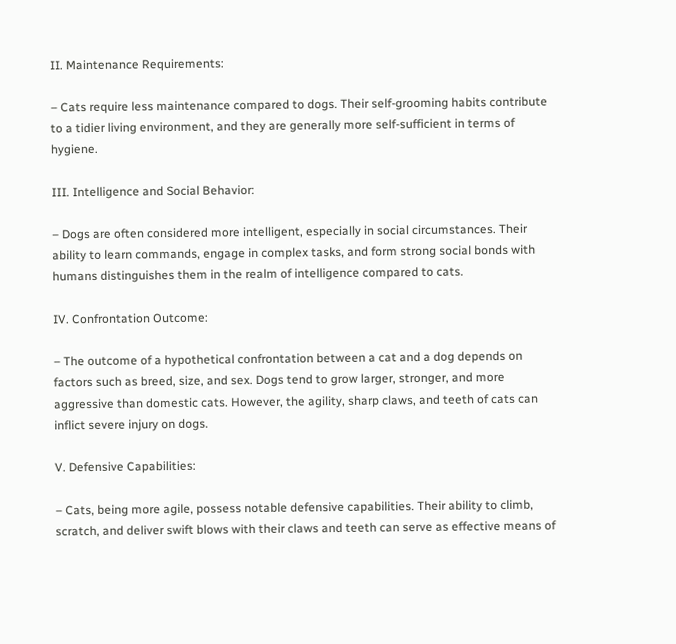II. Maintenance Requirements:

– Cats require less maintenance compared to dogs. Their self-grooming habits contribute to a tidier living environment, and they are generally more self-sufficient in terms of hygiene.

III. Intelligence and Social Behavior:

– Dogs are often considered more intelligent, especially in social circumstances. Their ability to learn commands, engage in complex tasks, and form strong social bonds with humans distinguishes them in the realm of intelligence compared to cats.

IV. Confrontation Outcome:

– The outcome of a hypothetical confrontation between a cat and a dog depends on factors such as breed, size, and sex. Dogs tend to grow larger, stronger, and more aggressive than domestic cats. However, the agility, sharp claws, and teeth of cats can inflict severe injury on dogs.

V. Defensive Capabilities:

– Cats, being more agile, possess notable defensive capabilities. Their ability to climb, scratch, and deliver swift blows with their claws and teeth can serve as effective means of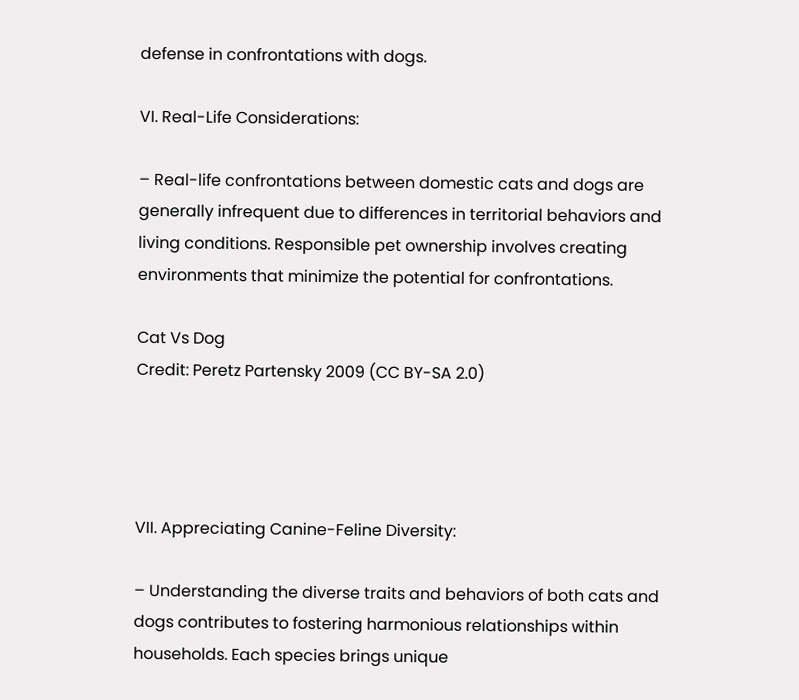defense in confrontations with dogs.

VI. Real-Life Considerations:

– Real-life confrontations between domestic cats and dogs are generally infrequent due to differences in territorial behaviors and living conditions. Responsible pet ownership involves creating environments that minimize the potential for confrontations.

Cat Vs Dog
Credit: Peretz Partensky 2009 (CC BY-SA 2.0)




VII. Appreciating Canine-Feline Diversity:

– Understanding the diverse traits and behaviors of both cats and dogs contributes to fostering harmonious relationships within households. Each species brings unique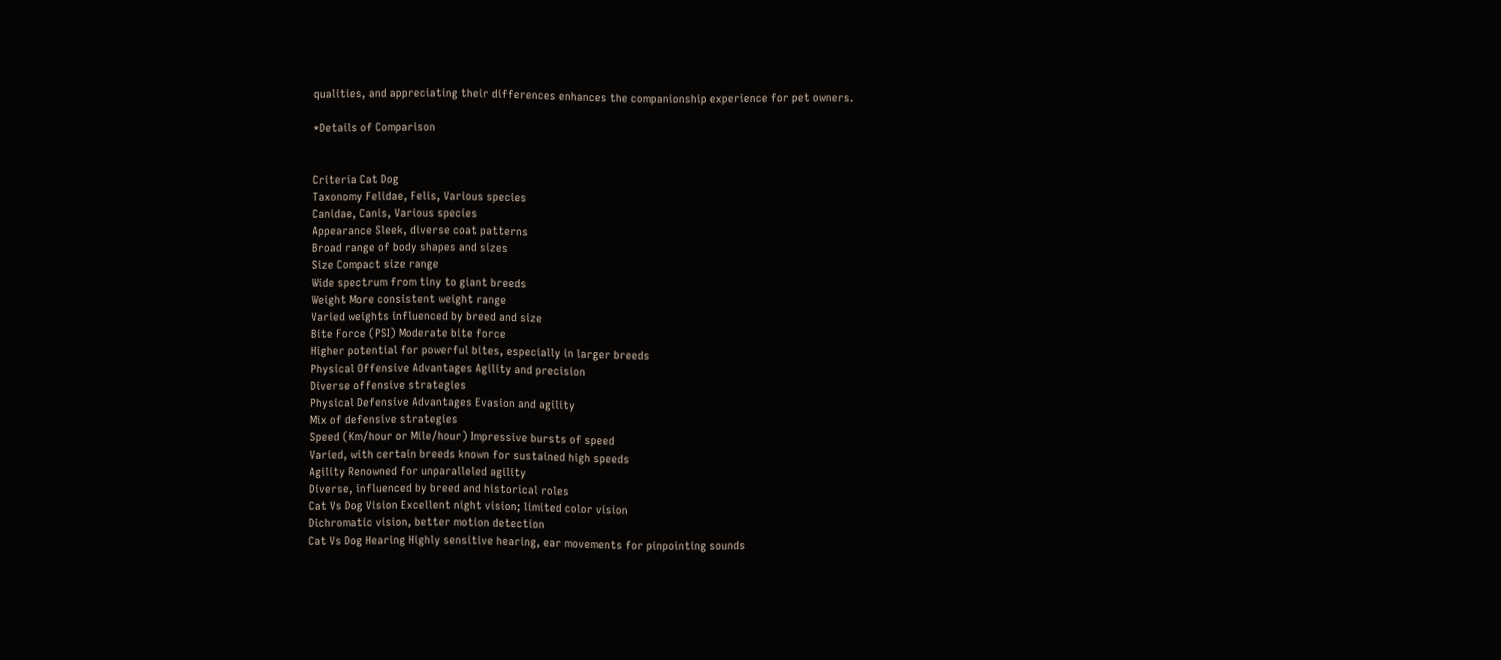qualities, and appreciating their differences enhances the companionship experience for pet owners.

*Details of Comparison


Criteria Cat Dog
Taxonomy Felidae, Felis, Various species
Canidae, Canis, Various species
Appearance Sleek, diverse coat patterns
Broad range of body shapes and sizes
Size Compact size range
Wide spectrum from tiny to giant breeds
Weight More consistent weight range
Varied weights influenced by breed and size
Bite Force (PSI) Moderate bite force
Higher potential for powerful bites, especially in larger breeds
Physical Offensive Advantages Agility and precision
Diverse offensive strategies
Physical Defensive Advantages Evasion and agility
Mix of defensive strategies
Speed (Km/hour or Mile/hour) Impressive bursts of speed
Varied, with certain breeds known for sustained high speeds
Agility Renowned for unparalleled agility
Diverse, influenced by breed and historical roles
Cat Vs Dog Vision Excellent night vision; limited color vision
Dichromatic vision, better motion detection
Cat Vs Dog Hearing Highly sensitive hearing, ear movements for pinpointing sounds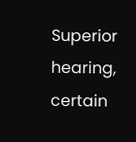Superior hearing, certain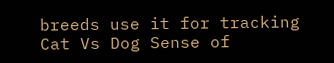breeds use it for tracking
Cat Vs Dog Sense of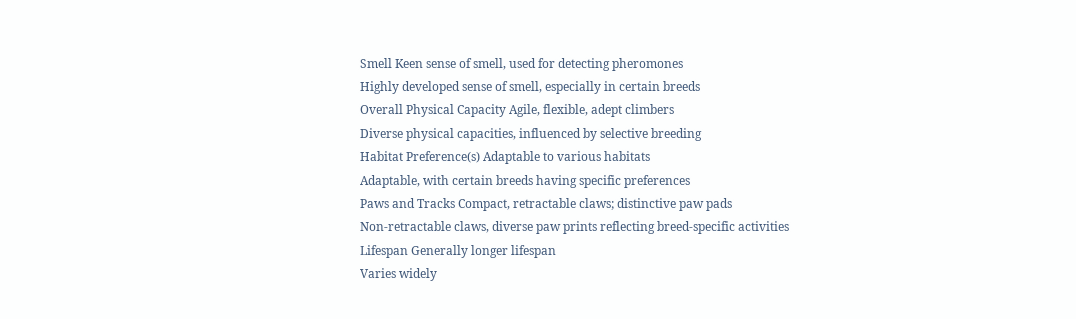Smell Keen sense of smell, used for detecting pheromones
Highly developed sense of smell, especially in certain breeds
Overall Physical Capacity Agile, flexible, adept climbers
Diverse physical capacities, influenced by selective breeding
Habitat Preference(s) Adaptable to various habitats
Adaptable, with certain breeds having specific preferences
Paws and Tracks Compact, retractable claws; distinctive paw pads
Non-retractable claws, diverse paw prints reflecting breed-specific activities
Lifespan Generally longer lifespan
Varies widely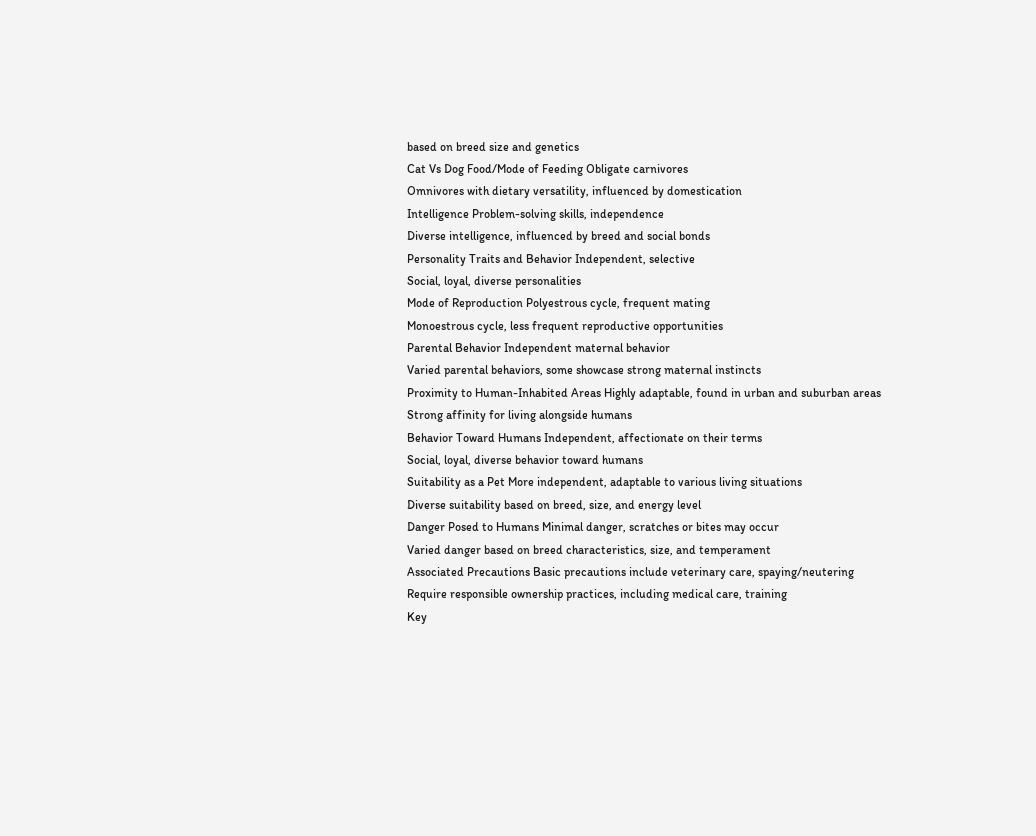based on breed size and genetics
Cat Vs Dog Food/Mode of Feeding Obligate carnivores
Omnivores with dietary versatility, influenced by domestication
Intelligence Problem-solving skills, independence
Diverse intelligence, influenced by breed and social bonds
Personality Traits and Behavior Independent, selective
Social, loyal, diverse personalities
Mode of Reproduction Polyestrous cycle, frequent mating
Monoestrous cycle, less frequent reproductive opportunities
Parental Behavior Independent maternal behavior
Varied parental behaviors, some showcase strong maternal instincts
Proximity to Human-Inhabited Areas Highly adaptable, found in urban and suburban areas
Strong affinity for living alongside humans
Behavior Toward Humans Independent, affectionate on their terms
Social, loyal, diverse behavior toward humans
Suitability as a Pet More independent, adaptable to various living situations
Diverse suitability based on breed, size, and energy level
Danger Posed to Humans Minimal danger, scratches or bites may occur
Varied danger based on breed characteristics, size, and temperament
Associated Precautions Basic precautions include veterinary care, spaying/neutering
Require responsible ownership practices, including medical care, training
Key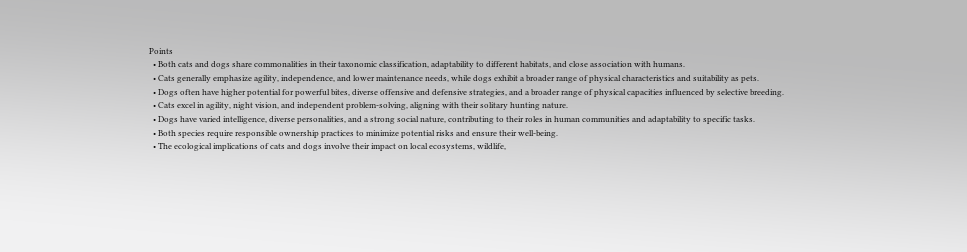Points
  • Both cats and dogs share commonalities in their taxonomic classification, adaptability to different habitats, and close association with humans.
  • Cats generally emphasize agility, independence, and lower maintenance needs, while dogs exhibit a broader range of physical characteristics and suitability as pets.
  • Dogs often have higher potential for powerful bites, diverse offensive and defensive strategies, and a broader range of physical capacities influenced by selective breeding.
  • Cats excel in agility, night vision, and independent problem-solving, aligning with their solitary hunting nature.
  • Dogs have varied intelligence, diverse personalities, and a strong social nature, contributing to their roles in human communities and adaptability to specific tasks.
  • Both species require responsible ownership practices to minimize potential risks and ensure their well-being.
  • The ecological implications of cats and dogs involve their impact on local ecosystems, wildlife,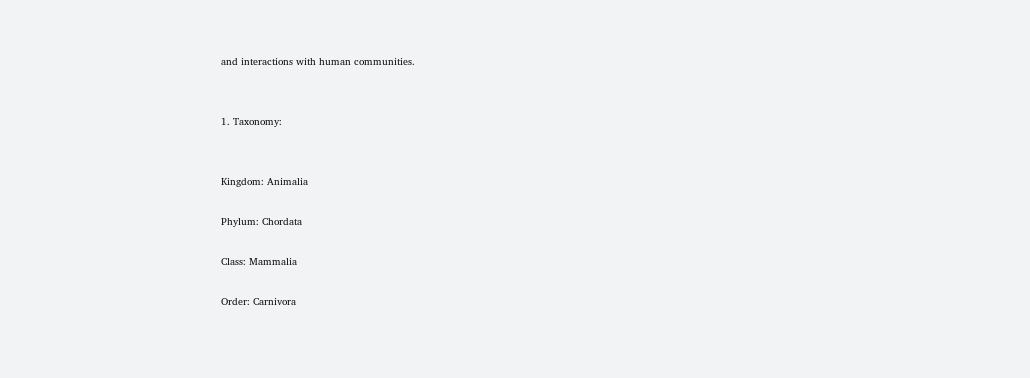and interactions with human communities.


1. Taxonomy:


Kingdom: Animalia

Phylum: Chordata

Class: Mammalia

Order: Carnivora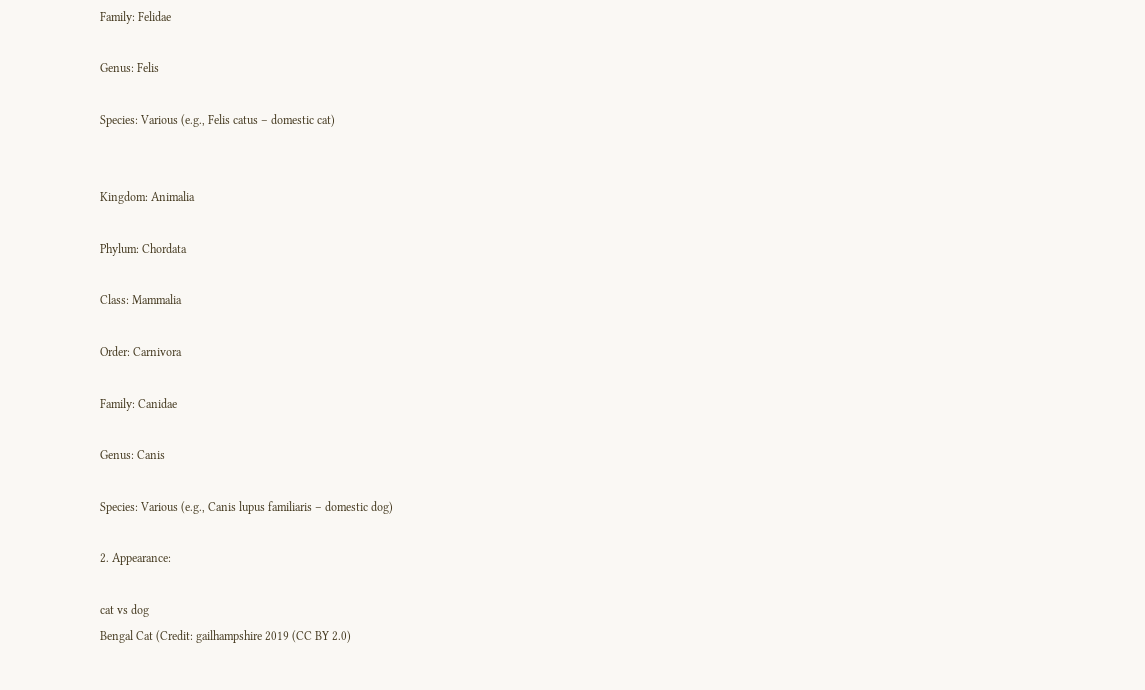Family: Felidae

Genus: Felis

Species: Various (e.g., Felis catus – domestic cat)


Kingdom: Animalia

Phylum: Chordata

Class: Mammalia

Order: Carnivora

Family: Canidae

Genus: Canis

Species: Various (e.g., Canis lupus familiaris – domestic dog)

2. Appearance:

cat vs dog
Bengal Cat (Credit: gailhampshire 2019 (CC BY 2.0)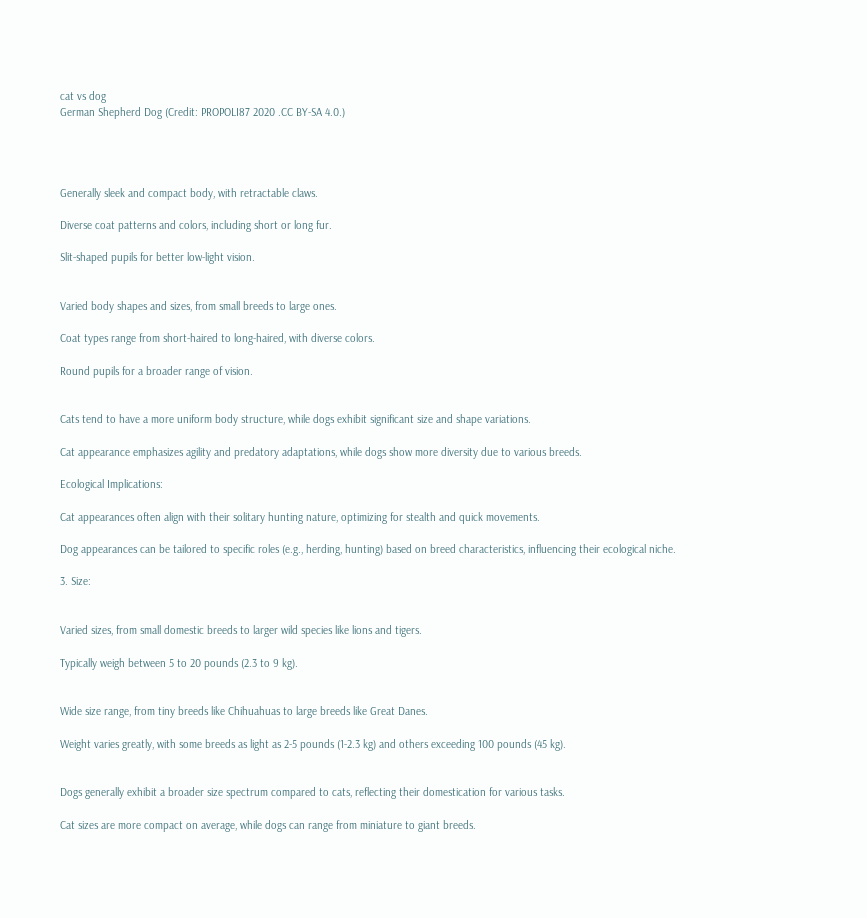cat vs dog
German Shepherd Dog (Credit: PROPOLI87 2020 .CC BY-SA 4.0.)




Generally sleek and compact body, with retractable claws.

Diverse coat patterns and colors, including short or long fur.

Slit-shaped pupils for better low-light vision.


Varied body shapes and sizes, from small breeds to large ones.

Coat types range from short-haired to long-haired, with diverse colors.

Round pupils for a broader range of vision.


Cats tend to have a more uniform body structure, while dogs exhibit significant size and shape variations.

Cat appearance emphasizes agility and predatory adaptations, while dogs show more diversity due to various breeds.

Ecological Implications:

Cat appearances often align with their solitary hunting nature, optimizing for stealth and quick movements.

Dog appearances can be tailored to specific roles (e.g., herding, hunting) based on breed characteristics, influencing their ecological niche.

3. Size:


Varied sizes, from small domestic breeds to larger wild species like lions and tigers.

Typically weigh between 5 to 20 pounds (2.3 to 9 kg).


Wide size range, from tiny breeds like Chihuahuas to large breeds like Great Danes.

Weight varies greatly, with some breeds as light as 2-5 pounds (1-2.3 kg) and others exceeding 100 pounds (45 kg).


Dogs generally exhibit a broader size spectrum compared to cats, reflecting their domestication for various tasks.

Cat sizes are more compact on average, while dogs can range from miniature to giant breeds.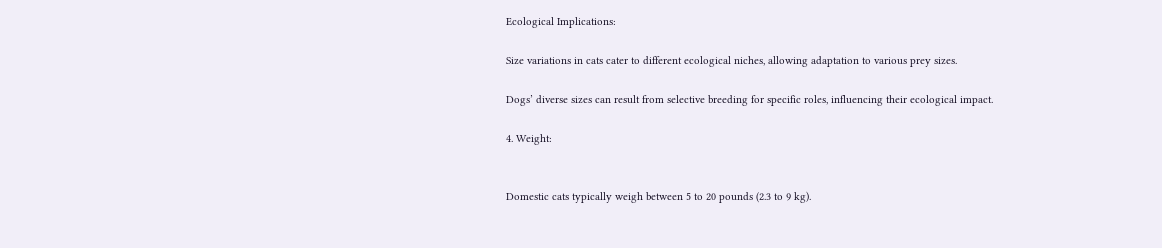Ecological Implications:

Size variations in cats cater to different ecological niches, allowing adaptation to various prey sizes.

Dogs’ diverse sizes can result from selective breeding for specific roles, influencing their ecological impact.

4. Weight:


Domestic cats typically weigh between 5 to 20 pounds (2.3 to 9 kg).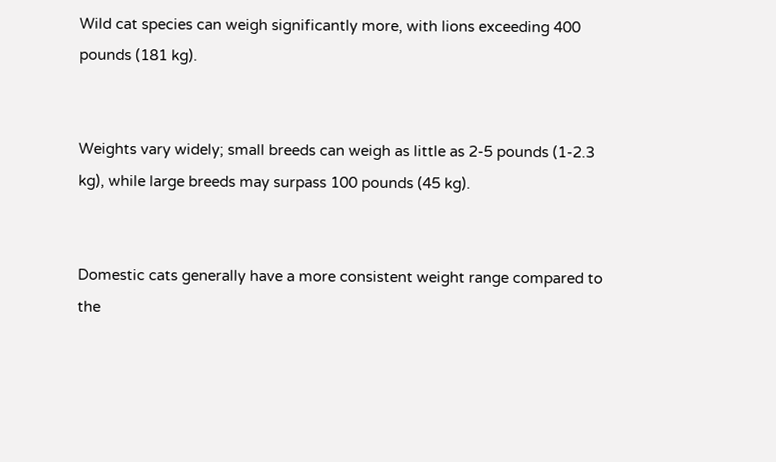Wild cat species can weigh significantly more, with lions exceeding 400 pounds (181 kg).


Weights vary widely; small breeds can weigh as little as 2-5 pounds (1-2.3 kg), while large breeds may surpass 100 pounds (45 kg).


Domestic cats generally have a more consistent weight range compared to the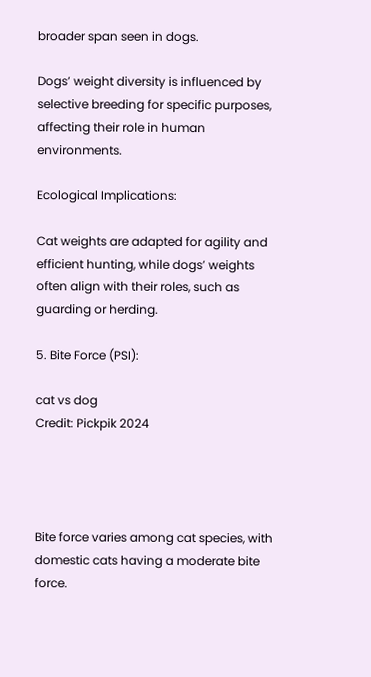broader span seen in dogs.

Dogs’ weight diversity is influenced by selective breeding for specific purposes, affecting their role in human environments.

Ecological Implications:

Cat weights are adapted for agility and efficient hunting, while dogs’ weights often align with their roles, such as guarding or herding.

5. Bite Force (PSI):

cat vs dog
Credit: Pickpik 2024




Bite force varies among cat species, with domestic cats having a moderate bite force.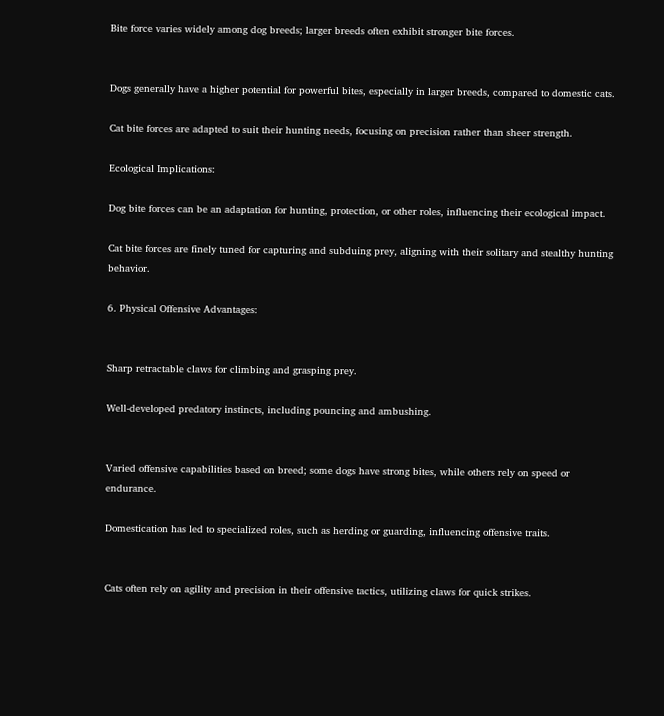Bite force varies widely among dog breeds; larger breeds often exhibit stronger bite forces.


Dogs generally have a higher potential for powerful bites, especially in larger breeds, compared to domestic cats.

Cat bite forces are adapted to suit their hunting needs, focusing on precision rather than sheer strength.

Ecological Implications:

Dog bite forces can be an adaptation for hunting, protection, or other roles, influencing their ecological impact.

Cat bite forces are finely tuned for capturing and subduing prey, aligning with their solitary and stealthy hunting behavior.

6. Physical Offensive Advantages:


Sharp retractable claws for climbing and grasping prey.

Well-developed predatory instincts, including pouncing and ambushing.


Varied offensive capabilities based on breed; some dogs have strong bites, while others rely on speed or endurance.

Domestication has led to specialized roles, such as herding or guarding, influencing offensive traits.


Cats often rely on agility and precision in their offensive tactics, utilizing claws for quick strikes.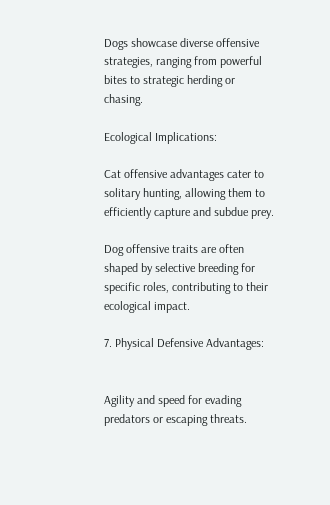Dogs showcase diverse offensive strategies, ranging from powerful bites to strategic herding or chasing.

Ecological Implications:

Cat offensive advantages cater to solitary hunting, allowing them to efficiently capture and subdue prey.

Dog offensive traits are often shaped by selective breeding for specific roles, contributing to their ecological impact.

7. Physical Defensive Advantages:


Agility and speed for evading predators or escaping threats.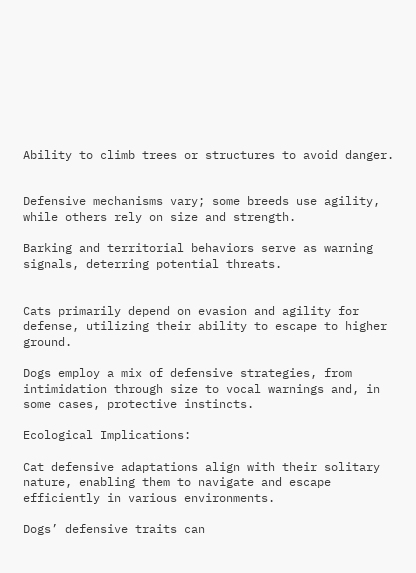Ability to climb trees or structures to avoid danger.


Defensive mechanisms vary; some breeds use agility, while others rely on size and strength.

Barking and territorial behaviors serve as warning signals, deterring potential threats.


Cats primarily depend on evasion and agility for defense, utilizing their ability to escape to higher ground.

Dogs employ a mix of defensive strategies, from intimidation through size to vocal warnings and, in some cases, protective instincts.

Ecological Implications:

Cat defensive adaptations align with their solitary nature, enabling them to navigate and escape efficiently in various environments.

Dogs’ defensive traits can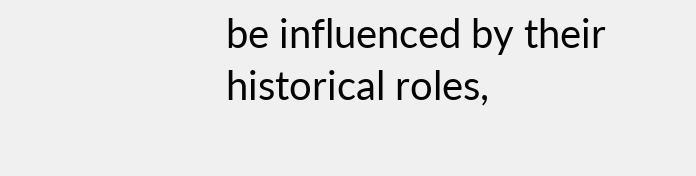be influenced by their historical roles,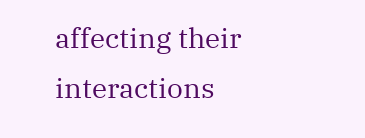affecting their interactions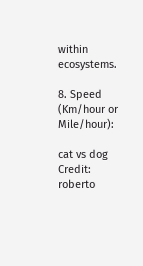within ecosystems.

8. Speed (Km/hour or Mile/hour):

cat vs dog
Credit: roberto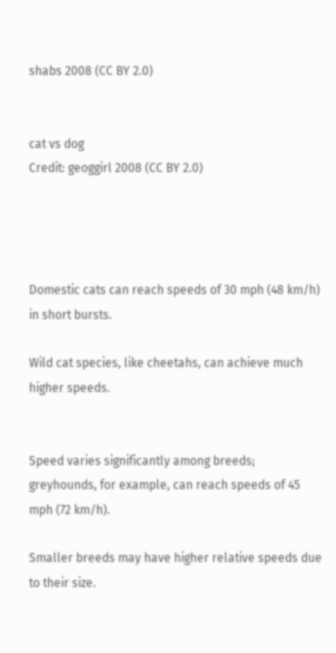shabs 2008 (CC BY 2.0)


cat vs dog
Credit: geoggirl 2008 (CC BY 2.0)




Domestic cats can reach speeds of 30 mph (48 km/h) in short bursts.

Wild cat species, like cheetahs, can achieve much higher speeds.


Speed varies significantly among breeds; greyhounds, for example, can reach speeds of 45 mph (72 km/h).

Smaller breeds may have higher relative speeds due to their size.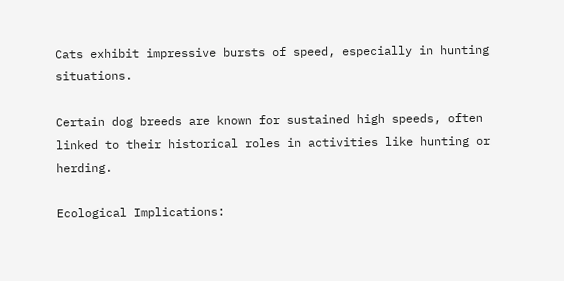Cats exhibit impressive bursts of speed, especially in hunting situations.

Certain dog breeds are known for sustained high speeds, often linked to their historical roles in activities like hunting or herding.

Ecological Implications: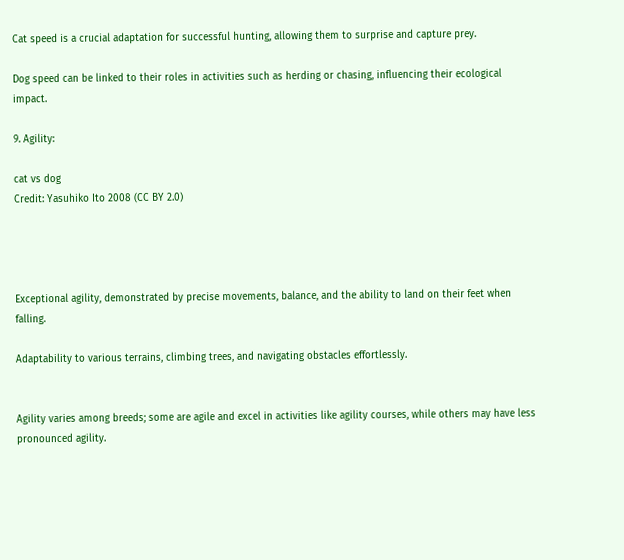Cat speed is a crucial adaptation for successful hunting, allowing them to surprise and capture prey.

Dog speed can be linked to their roles in activities such as herding or chasing, influencing their ecological impact.

9. Agility:

cat vs dog
Credit: Yasuhiko Ito 2008 (CC BY 2.0)




Exceptional agility, demonstrated by precise movements, balance, and the ability to land on their feet when falling.

Adaptability to various terrains, climbing trees, and navigating obstacles effortlessly.


Agility varies among breeds; some are agile and excel in activities like agility courses, while others may have less pronounced agility.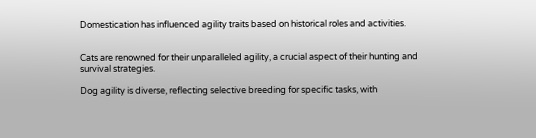Domestication has influenced agility traits based on historical roles and activities.


Cats are renowned for their unparalleled agility, a crucial aspect of their hunting and survival strategies.

Dog agility is diverse, reflecting selective breeding for specific tasks, with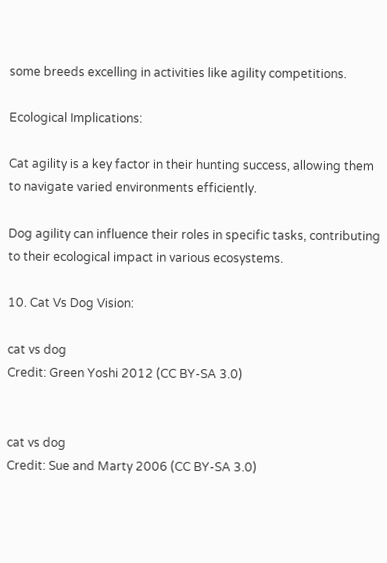some breeds excelling in activities like agility competitions.

Ecological Implications:

Cat agility is a key factor in their hunting success, allowing them to navigate varied environments efficiently.

Dog agility can influence their roles in specific tasks, contributing to their ecological impact in various ecosystems.

10. Cat Vs Dog Vision:

cat vs dog
Credit: Green Yoshi 2012 (CC BY-SA 3.0)


cat vs dog
Credit: Sue and Marty 2006 (CC BY-SA 3.0)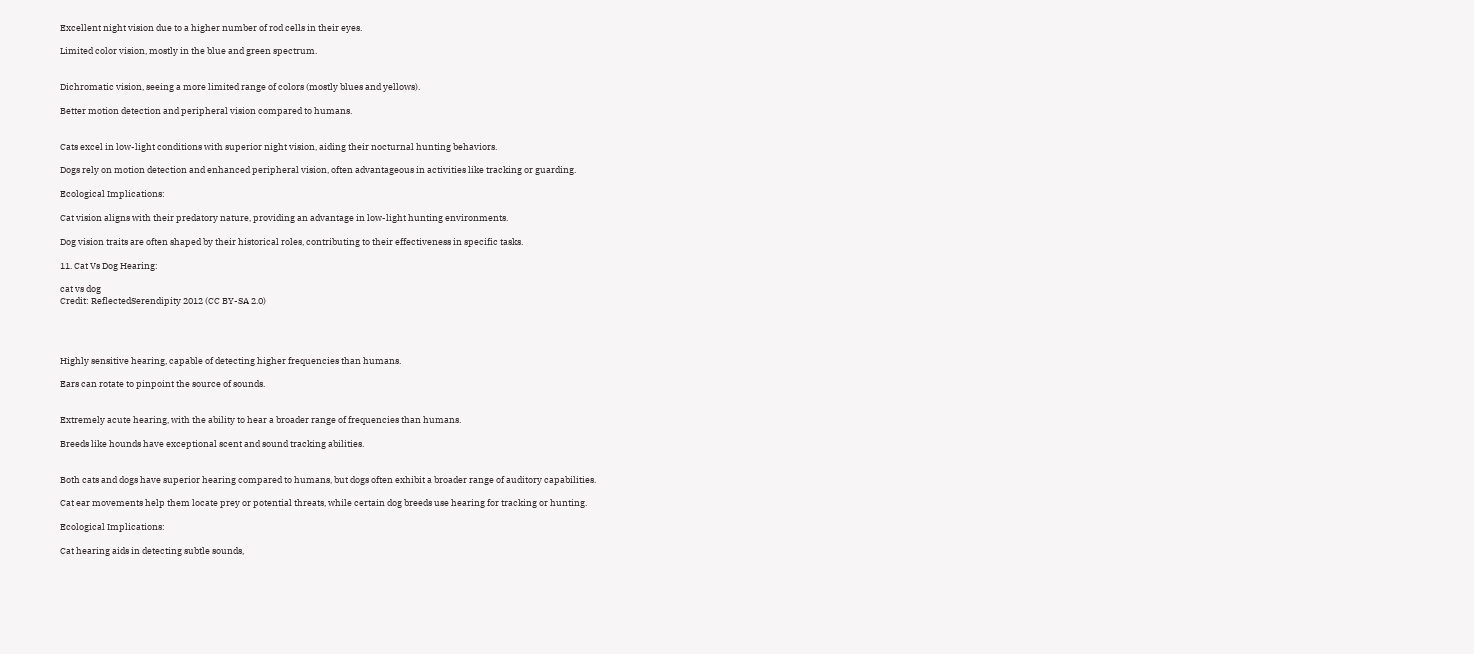Excellent night vision due to a higher number of rod cells in their eyes.

Limited color vision, mostly in the blue and green spectrum.


Dichromatic vision, seeing a more limited range of colors (mostly blues and yellows).

Better motion detection and peripheral vision compared to humans.


Cats excel in low-light conditions with superior night vision, aiding their nocturnal hunting behaviors.

Dogs rely on motion detection and enhanced peripheral vision, often advantageous in activities like tracking or guarding.

Ecological Implications:

Cat vision aligns with their predatory nature, providing an advantage in low-light hunting environments.

Dog vision traits are often shaped by their historical roles, contributing to their effectiveness in specific tasks.

11. Cat Vs Dog Hearing:

cat vs dog
Credit: ReflectedSerendipity 2012 (CC BY-SA 2.0)




Highly sensitive hearing, capable of detecting higher frequencies than humans.

Ears can rotate to pinpoint the source of sounds.


Extremely acute hearing, with the ability to hear a broader range of frequencies than humans.

Breeds like hounds have exceptional scent and sound tracking abilities.


Both cats and dogs have superior hearing compared to humans, but dogs often exhibit a broader range of auditory capabilities.

Cat ear movements help them locate prey or potential threats, while certain dog breeds use hearing for tracking or hunting.

Ecological Implications:

Cat hearing aids in detecting subtle sounds,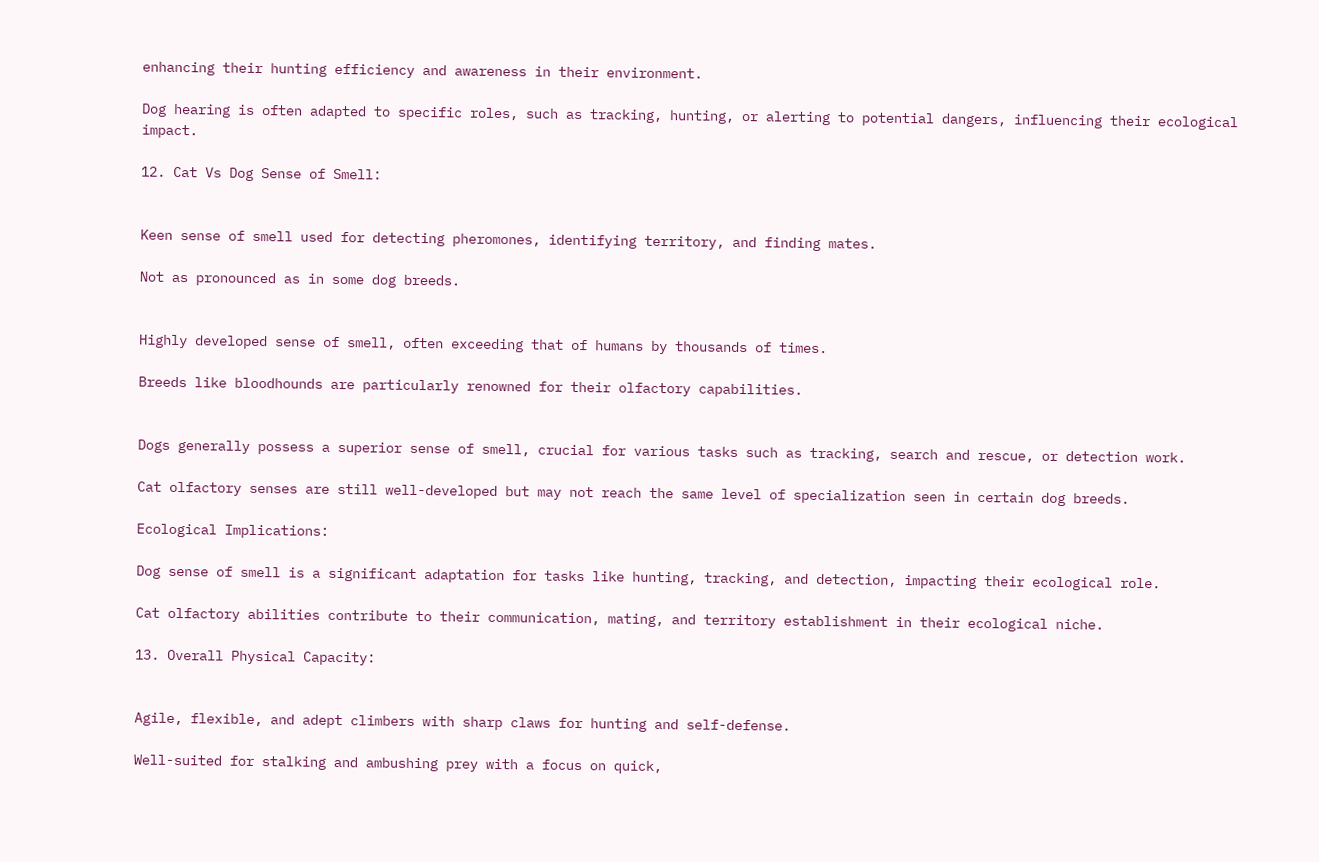enhancing their hunting efficiency and awareness in their environment.

Dog hearing is often adapted to specific roles, such as tracking, hunting, or alerting to potential dangers, influencing their ecological impact.

12. Cat Vs Dog Sense of Smell:


Keen sense of smell used for detecting pheromones, identifying territory, and finding mates.

Not as pronounced as in some dog breeds.


Highly developed sense of smell, often exceeding that of humans by thousands of times.

Breeds like bloodhounds are particularly renowned for their olfactory capabilities.


Dogs generally possess a superior sense of smell, crucial for various tasks such as tracking, search and rescue, or detection work.

Cat olfactory senses are still well-developed but may not reach the same level of specialization seen in certain dog breeds.

Ecological Implications:

Dog sense of smell is a significant adaptation for tasks like hunting, tracking, and detection, impacting their ecological role.

Cat olfactory abilities contribute to their communication, mating, and territory establishment in their ecological niche.

13. Overall Physical Capacity:


Agile, flexible, and adept climbers with sharp claws for hunting and self-defense.

Well-suited for stalking and ambushing prey with a focus on quick,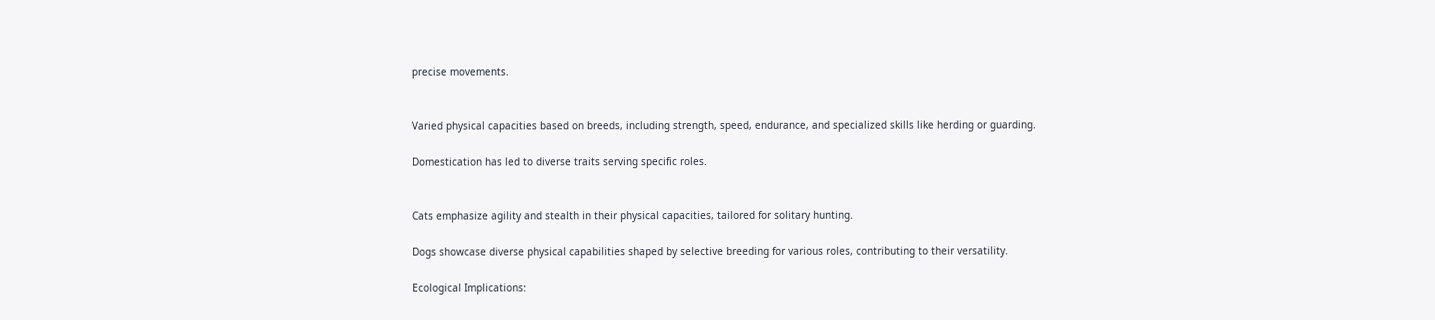precise movements.


Varied physical capacities based on breeds, including strength, speed, endurance, and specialized skills like herding or guarding.

Domestication has led to diverse traits serving specific roles.


Cats emphasize agility and stealth in their physical capacities, tailored for solitary hunting.

Dogs showcase diverse physical capabilities shaped by selective breeding for various roles, contributing to their versatility.

Ecological Implications: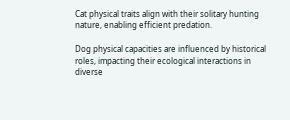Cat physical traits align with their solitary hunting nature, enabling efficient predation.

Dog physical capacities are influenced by historical roles, impacting their ecological interactions in diverse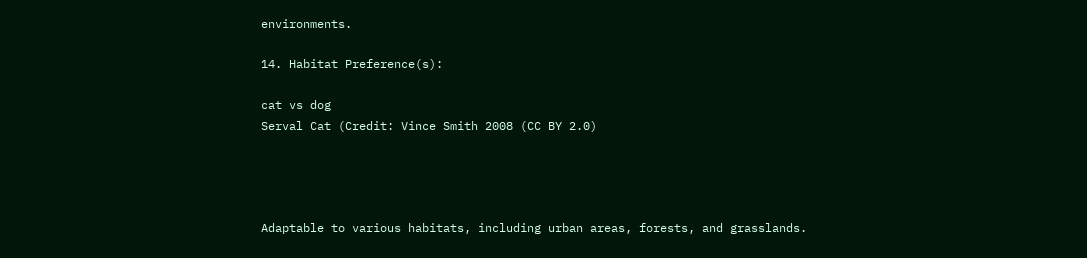environments.

14. Habitat Preference(s):

cat vs dog
Serval Cat (Credit: Vince Smith 2008 (CC BY 2.0)




Adaptable to various habitats, including urban areas, forests, and grasslands.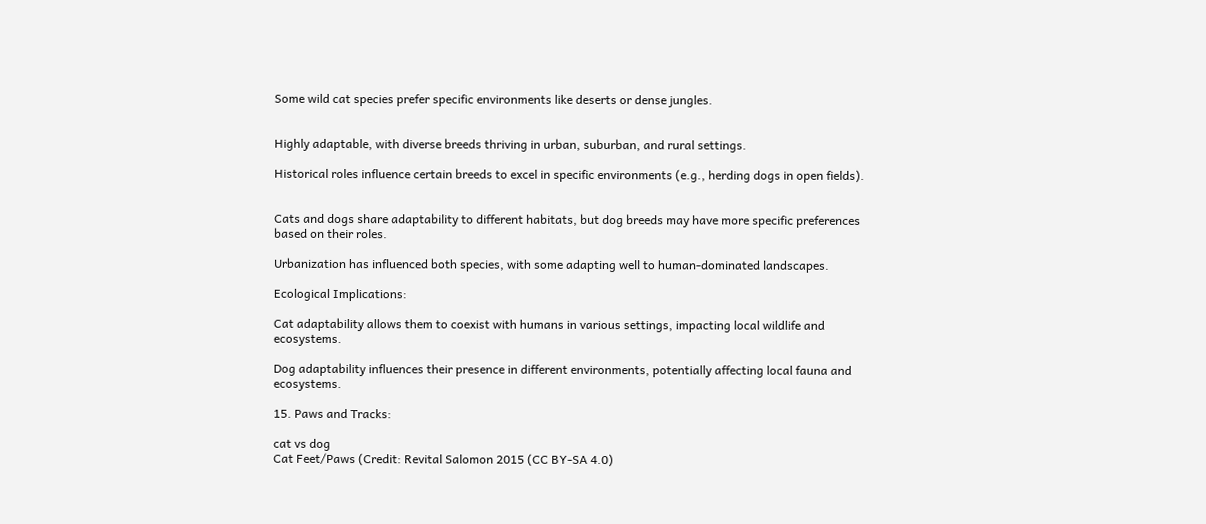Some wild cat species prefer specific environments like deserts or dense jungles.


Highly adaptable, with diverse breeds thriving in urban, suburban, and rural settings.

Historical roles influence certain breeds to excel in specific environments (e.g., herding dogs in open fields).


Cats and dogs share adaptability to different habitats, but dog breeds may have more specific preferences based on their roles.

Urbanization has influenced both species, with some adapting well to human-dominated landscapes.

Ecological Implications:

Cat adaptability allows them to coexist with humans in various settings, impacting local wildlife and ecosystems.

Dog adaptability influences their presence in different environments, potentially affecting local fauna and ecosystems.

15. Paws and Tracks:

cat vs dog
Cat Feet/Paws (Credit: Revital Salomon 2015 (CC BY-SA 4.0)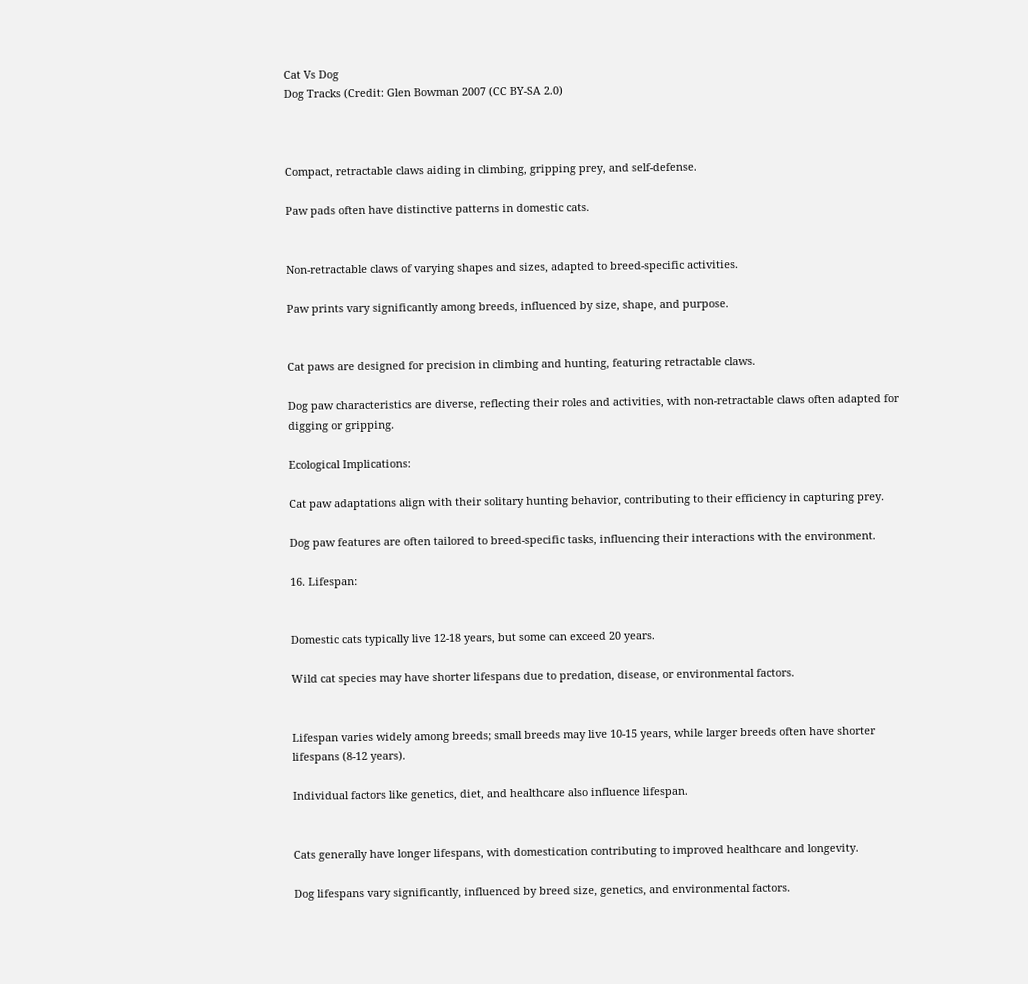Cat Vs Dog
Dog Tracks (Credit: Glen Bowman 2007 (CC BY-SA 2.0)



Compact, retractable claws aiding in climbing, gripping prey, and self-defense.

Paw pads often have distinctive patterns in domestic cats.


Non-retractable claws of varying shapes and sizes, adapted to breed-specific activities.

Paw prints vary significantly among breeds, influenced by size, shape, and purpose.


Cat paws are designed for precision in climbing and hunting, featuring retractable claws.

Dog paw characteristics are diverse, reflecting their roles and activities, with non-retractable claws often adapted for digging or gripping.

Ecological Implications:

Cat paw adaptations align with their solitary hunting behavior, contributing to their efficiency in capturing prey.

Dog paw features are often tailored to breed-specific tasks, influencing their interactions with the environment.

16. Lifespan:


Domestic cats typically live 12-18 years, but some can exceed 20 years.

Wild cat species may have shorter lifespans due to predation, disease, or environmental factors.


Lifespan varies widely among breeds; small breeds may live 10-15 years, while larger breeds often have shorter lifespans (8-12 years).

Individual factors like genetics, diet, and healthcare also influence lifespan.


Cats generally have longer lifespans, with domestication contributing to improved healthcare and longevity.

Dog lifespans vary significantly, influenced by breed size, genetics, and environmental factors.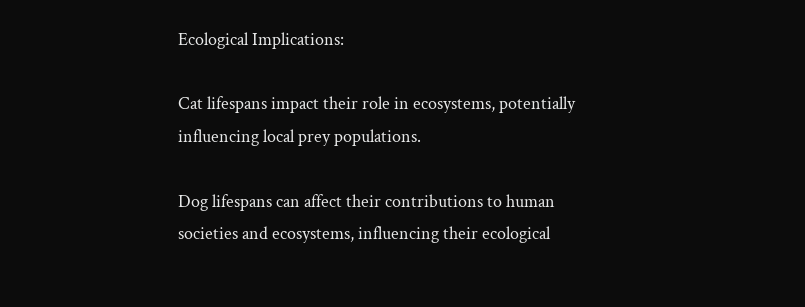Ecological Implications:

Cat lifespans impact their role in ecosystems, potentially influencing local prey populations.

Dog lifespans can affect their contributions to human societies and ecosystems, influencing their ecological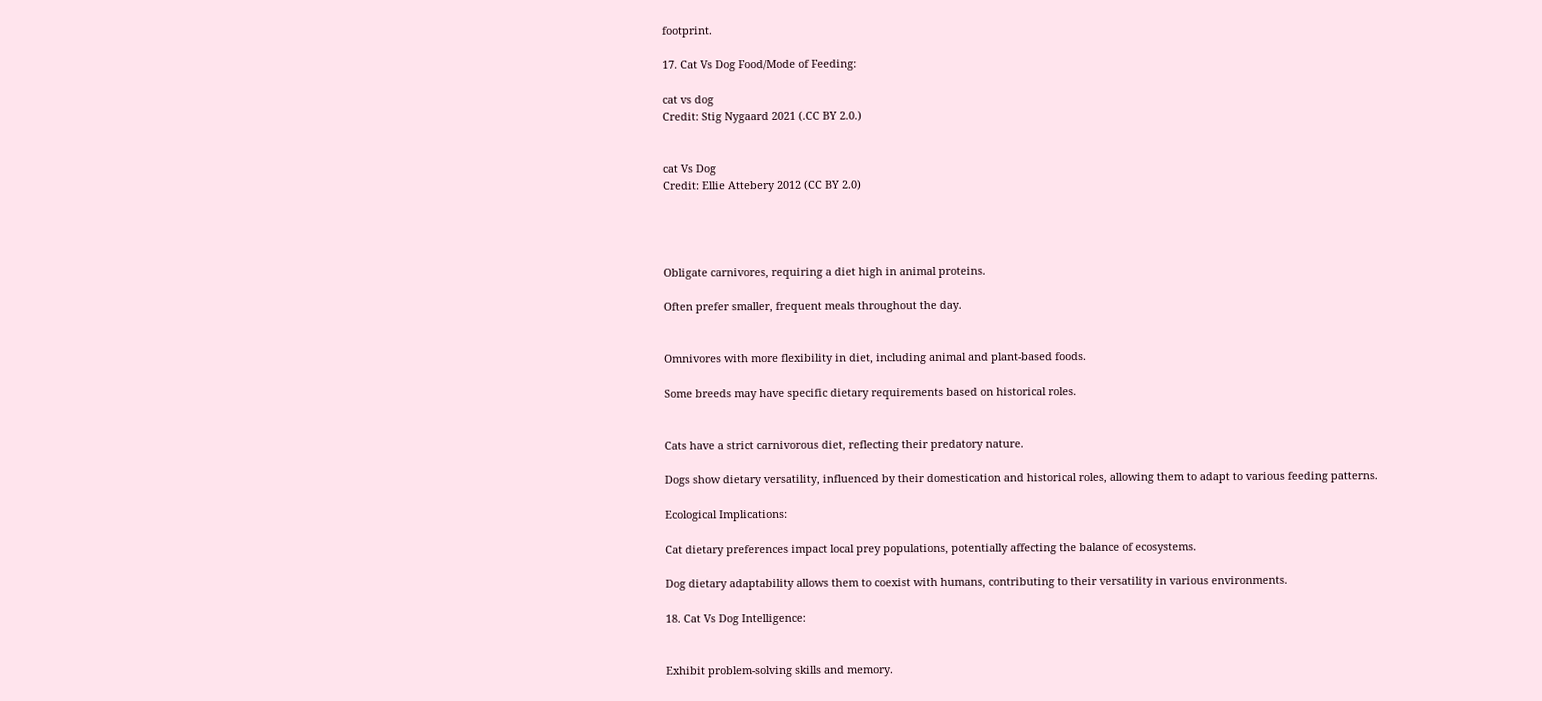footprint.

17. Cat Vs Dog Food/Mode of Feeding:

cat vs dog
Credit: Stig Nygaard 2021 (.CC BY 2.0.)


cat Vs Dog
Credit: Ellie Attebery 2012 (CC BY 2.0)




Obligate carnivores, requiring a diet high in animal proteins.

Often prefer smaller, frequent meals throughout the day.


Omnivores with more flexibility in diet, including animal and plant-based foods.

Some breeds may have specific dietary requirements based on historical roles.


Cats have a strict carnivorous diet, reflecting their predatory nature.

Dogs show dietary versatility, influenced by their domestication and historical roles, allowing them to adapt to various feeding patterns.

Ecological Implications:

Cat dietary preferences impact local prey populations, potentially affecting the balance of ecosystems.

Dog dietary adaptability allows them to coexist with humans, contributing to their versatility in various environments.

18. Cat Vs Dog Intelligence:


Exhibit problem-solving skills and memory.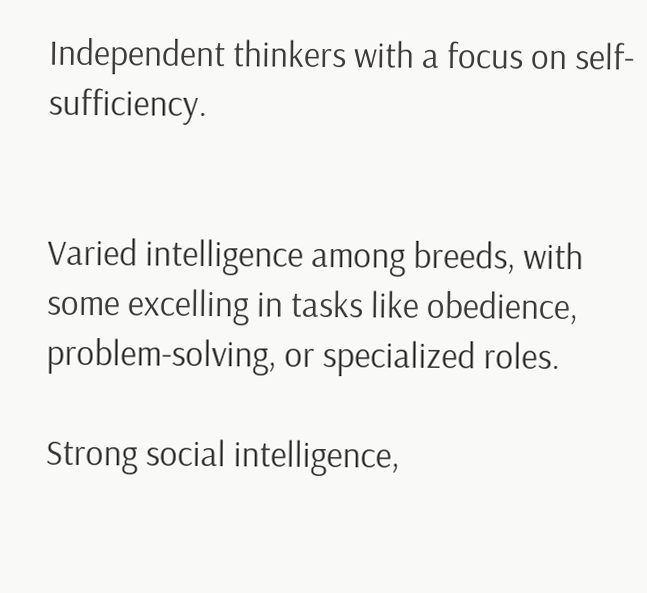Independent thinkers with a focus on self-sufficiency.


Varied intelligence among breeds, with some excelling in tasks like obedience, problem-solving, or specialized roles.

Strong social intelligence,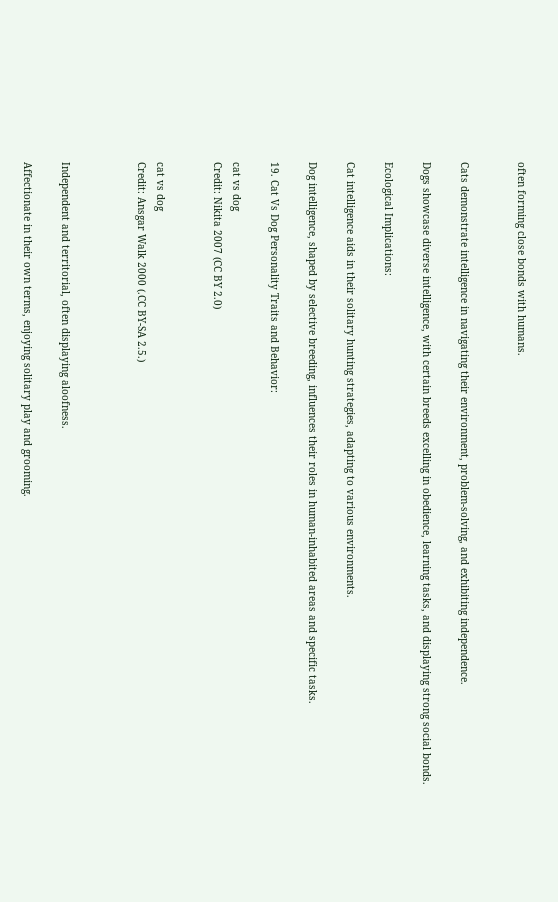often forming close bonds with humans.


Cats demonstrate intelligence in navigating their environment, problem-solving, and exhibiting independence.

Dogs showcase diverse intelligence, with certain breeds excelling in obedience, learning tasks, and displaying strong social bonds.

Ecological Implications:

Cat intelligence aids in their solitary hunting strategies, adapting to various environments.

Dog intelligence, shaped by selective breeding, influences their roles in human-inhabited areas and specific tasks.

19. Cat Vs Dog Personality Traits and Behavior:

cat vs dog
Credit: Nikita 2007 (CC BY 2.0)


cat vs dog
Credit: Ansgar Walk 2000 (.CC BY-SA 2.5.)



Independent and territorial, often displaying aloofness.

Affectionate in their own terms, enjoying solitary play and grooming.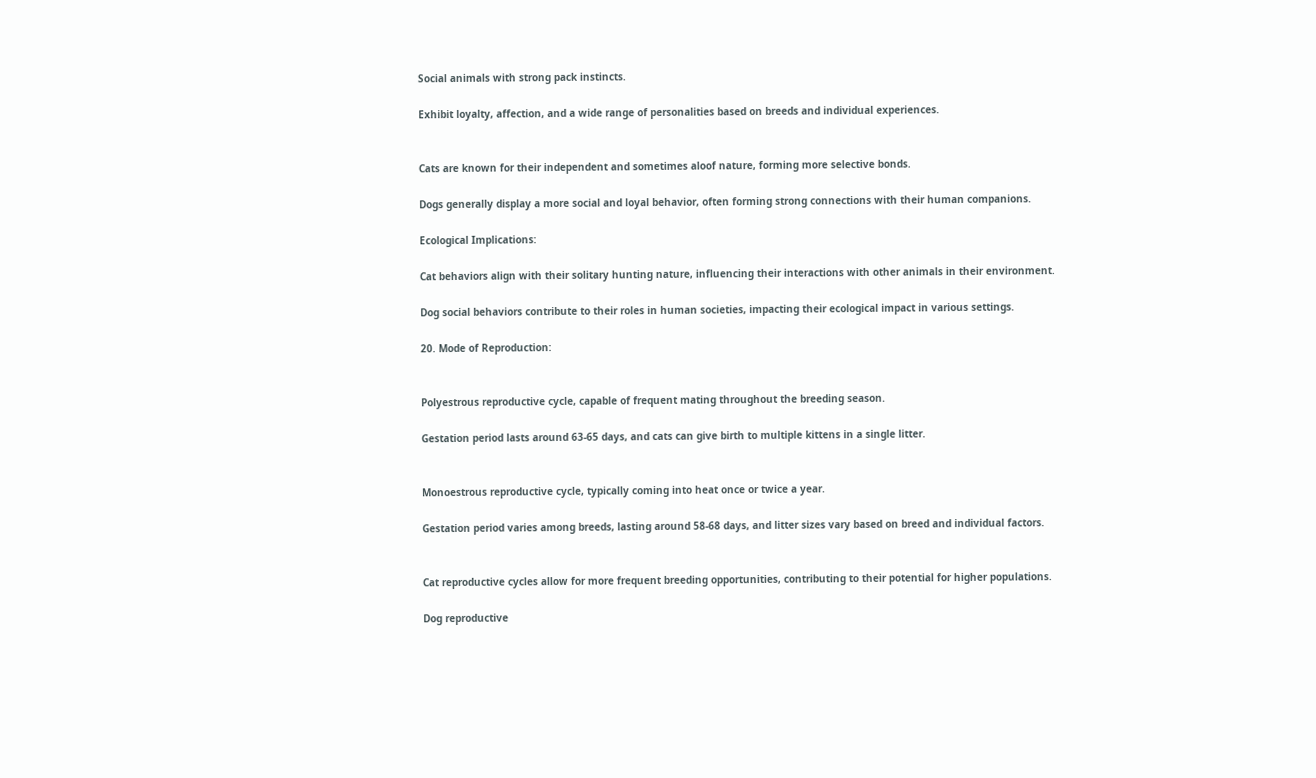Social animals with strong pack instincts.

Exhibit loyalty, affection, and a wide range of personalities based on breeds and individual experiences.


Cats are known for their independent and sometimes aloof nature, forming more selective bonds.

Dogs generally display a more social and loyal behavior, often forming strong connections with their human companions.

Ecological Implications:

Cat behaviors align with their solitary hunting nature, influencing their interactions with other animals in their environment.

Dog social behaviors contribute to their roles in human societies, impacting their ecological impact in various settings.

20. Mode of Reproduction:


Polyestrous reproductive cycle, capable of frequent mating throughout the breeding season.

Gestation period lasts around 63-65 days, and cats can give birth to multiple kittens in a single litter.


Monoestrous reproductive cycle, typically coming into heat once or twice a year.

Gestation period varies among breeds, lasting around 58-68 days, and litter sizes vary based on breed and individual factors.


Cat reproductive cycles allow for more frequent breeding opportunities, contributing to their potential for higher populations.

Dog reproductive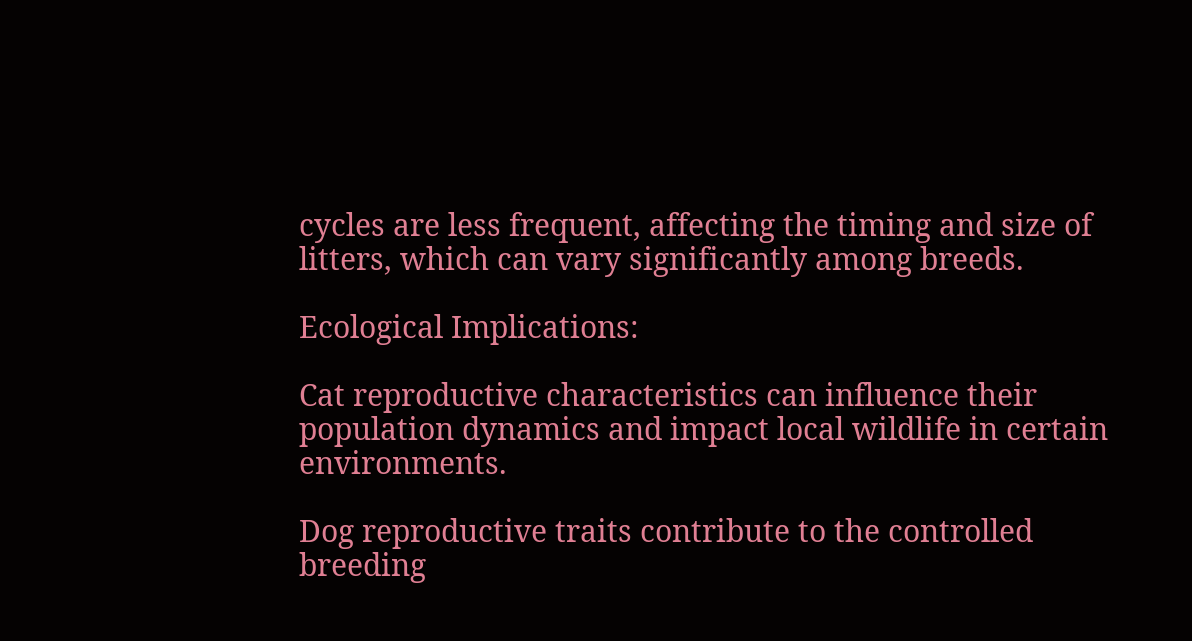cycles are less frequent, affecting the timing and size of litters, which can vary significantly among breeds.

Ecological Implications:

Cat reproductive characteristics can influence their population dynamics and impact local wildlife in certain environments.

Dog reproductive traits contribute to the controlled breeding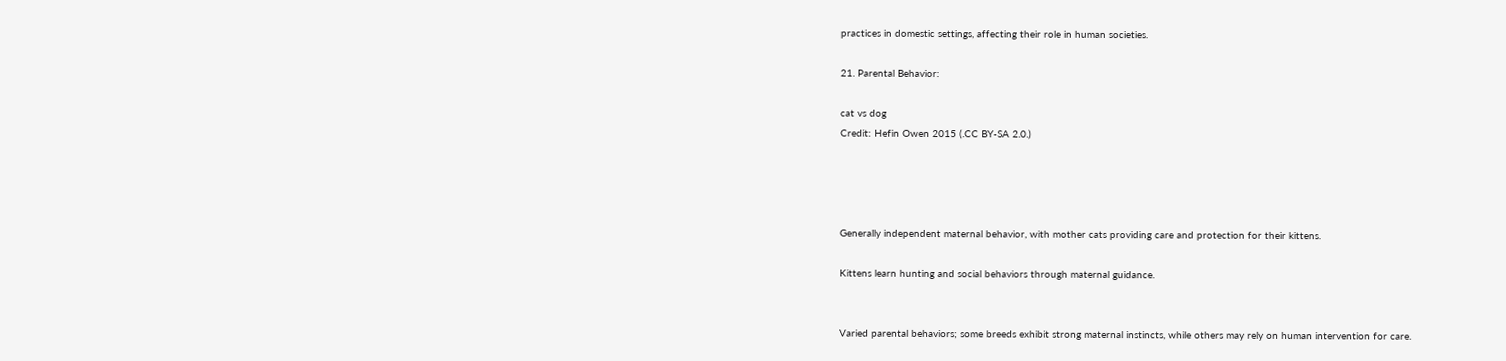practices in domestic settings, affecting their role in human societies.

21. Parental Behavior:

cat vs dog
Credit: Hefin Owen 2015 (.CC BY-SA 2.0.)




Generally independent maternal behavior, with mother cats providing care and protection for their kittens.

Kittens learn hunting and social behaviors through maternal guidance.


Varied parental behaviors; some breeds exhibit strong maternal instincts, while others may rely on human intervention for care.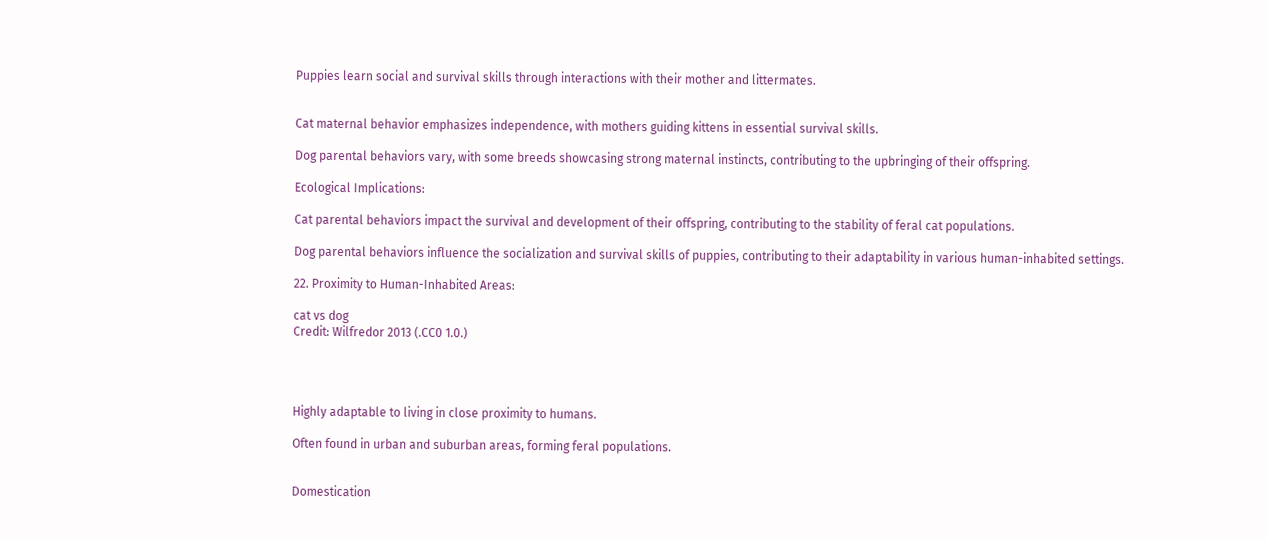Puppies learn social and survival skills through interactions with their mother and littermates.


Cat maternal behavior emphasizes independence, with mothers guiding kittens in essential survival skills.

Dog parental behaviors vary, with some breeds showcasing strong maternal instincts, contributing to the upbringing of their offspring.

Ecological Implications:

Cat parental behaviors impact the survival and development of their offspring, contributing to the stability of feral cat populations.

Dog parental behaviors influence the socialization and survival skills of puppies, contributing to their adaptability in various human-inhabited settings.

22. Proximity to Human-Inhabited Areas:

cat vs dog
Credit: Wilfredor 2013 (.CC0 1.0.)




Highly adaptable to living in close proximity to humans.

Often found in urban and suburban areas, forming feral populations.


Domestication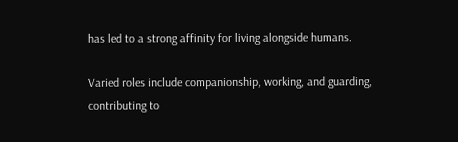has led to a strong affinity for living alongside humans.

Varied roles include companionship, working, and guarding, contributing to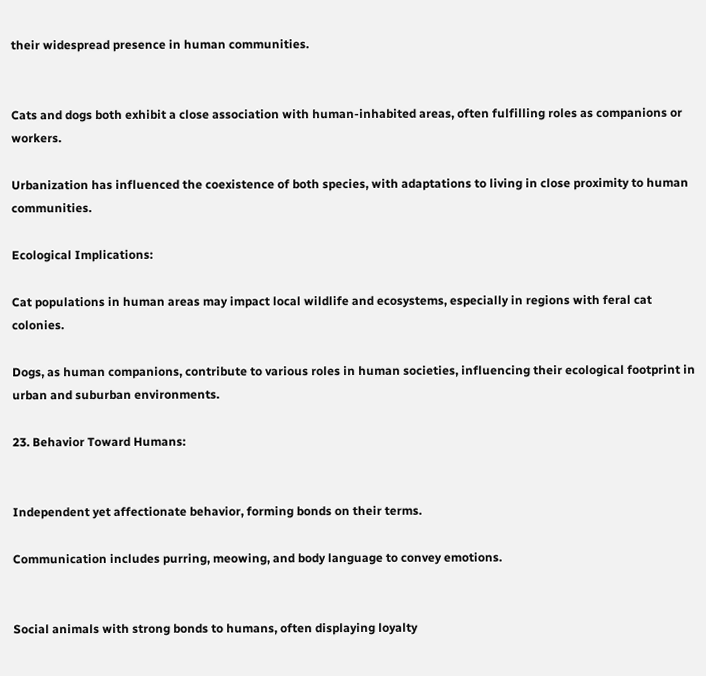their widespread presence in human communities.


Cats and dogs both exhibit a close association with human-inhabited areas, often fulfilling roles as companions or workers.

Urbanization has influenced the coexistence of both species, with adaptations to living in close proximity to human communities.

Ecological Implications:

Cat populations in human areas may impact local wildlife and ecosystems, especially in regions with feral cat colonies.

Dogs, as human companions, contribute to various roles in human societies, influencing their ecological footprint in urban and suburban environments.

23. Behavior Toward Humans:


Independent yet affectionate behavior, forming bonds on their terms.

Communication includes purring, meowing, and body language to convey emotions.


Social animals with strong bonds to humans, often displaying loyalty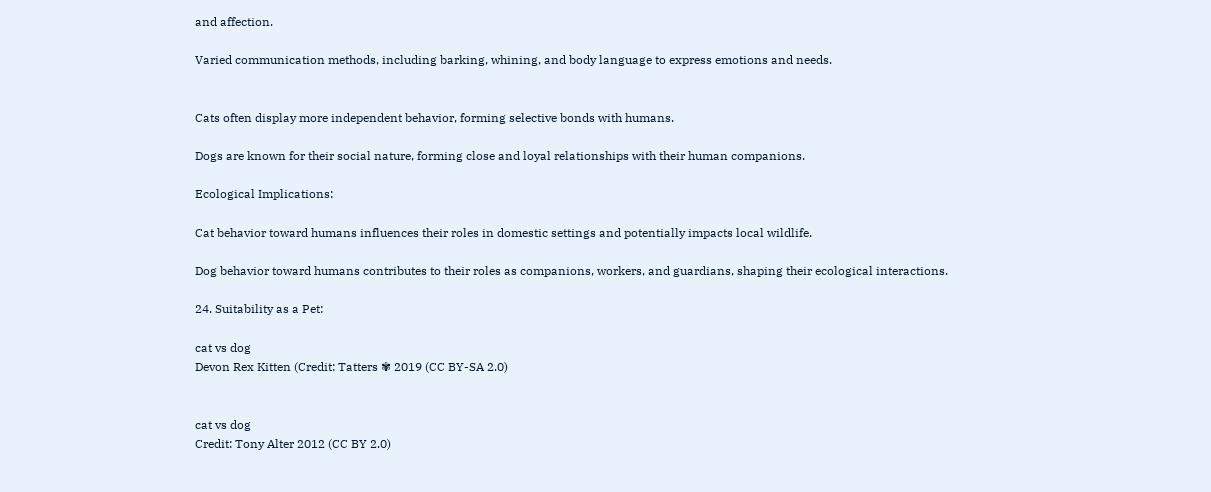and affection.

Varied communication methods, including barking, whining, and body language to express emotions and needs.


Cats often display more independent behavior, forming selective bonds with humans.

Dogs are known for their social nature, forming close and loyal relationships with their human companions.

Ecological Implications:

Cat behavior toward humans influences their roles in domestic settings and potentially impacts local wildlife.

Dog behavior toward humans contributes to their roles as companions, workers, and guardians, shaping their ecological interactions.

24. Suitability as a Pet:

cat vs dog
Devon Rex Kitten (Credit: Tatters ✾ 2019 (CC BY-SA 2.0)


cat vs dog
Credit: Tony Alter 2012 (CC BY 2.0)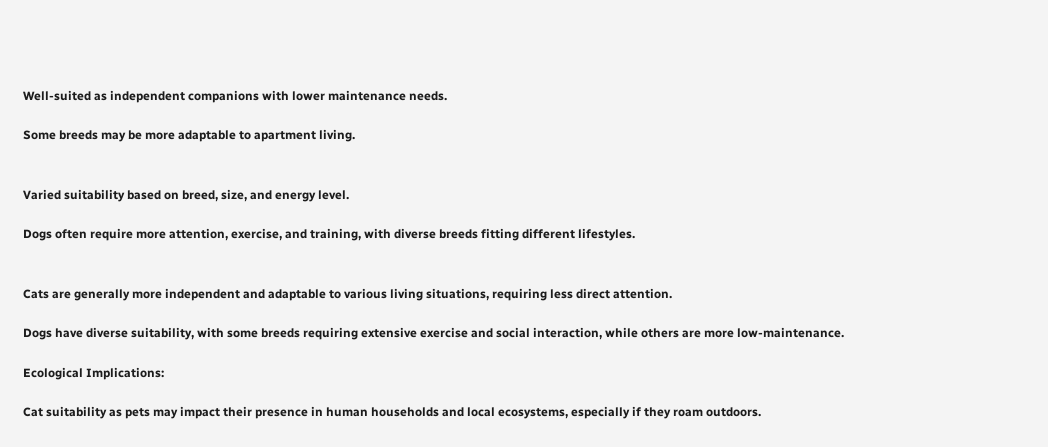Well-suited as independent companions with lower maintenance needs.

Some breeds may be more adaptable to apartment living.


Varied suitability based on breed, size, and energy level.

Dogs often require more attention, exercise, and training, with diverse breeds fitting different lifestyles.


Cats are generally more independent and adaptable to various living situations, requiring less direct attention.

Dogs have diverse suitability, with some breeds requiring extensive exercise and social interaction, while others are more low-maintenance.

Ecological Implications:

Cat suitability as pets may impact their presence in human households and local ecosystems, especially if they roam outdoors.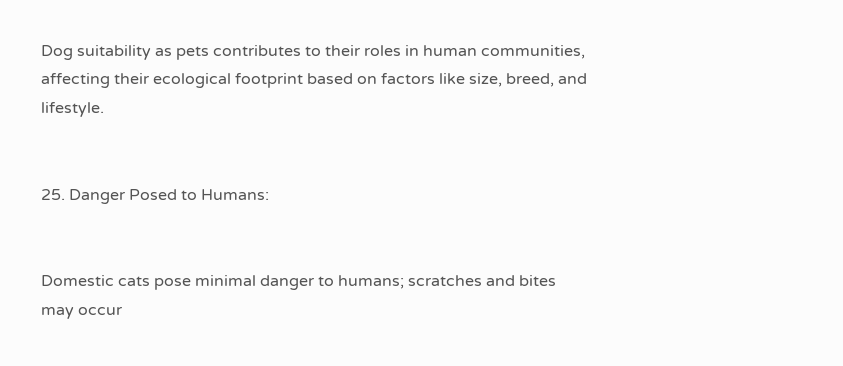Dog suitability as pets contributes to their roles in human communities, affecting their ecological footprint based on factors like size, breed, and lifestyle.


25. Danger Posed to Humans:


Domestic cats pose minimal danger to humans; scratches and bites may occur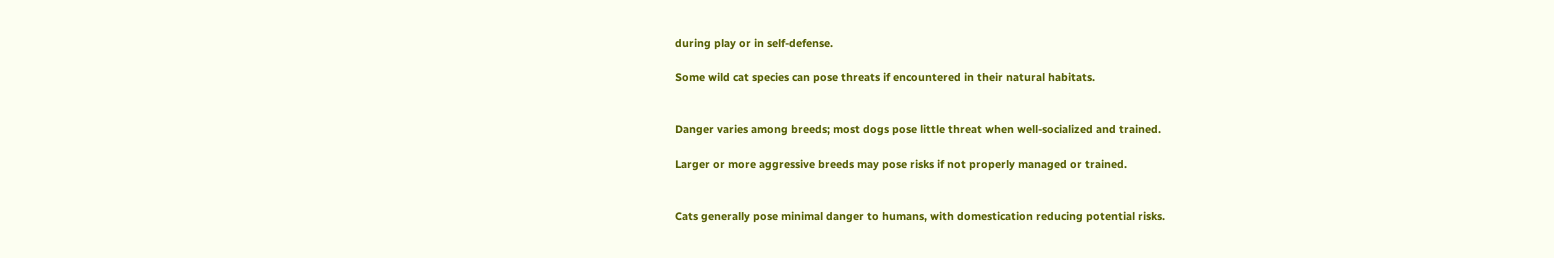during play or in self-defense.

Some wild cat species can pose threats if encountered in their natural habitats.


Danger varies among breeds; most dogs pose little threat when well-socialized and trained.

Larger or more aggressive breeds may pose risks if not properly managed or trained.


Cats generally pose minimal danger to humans, with domestication reducing potential risks.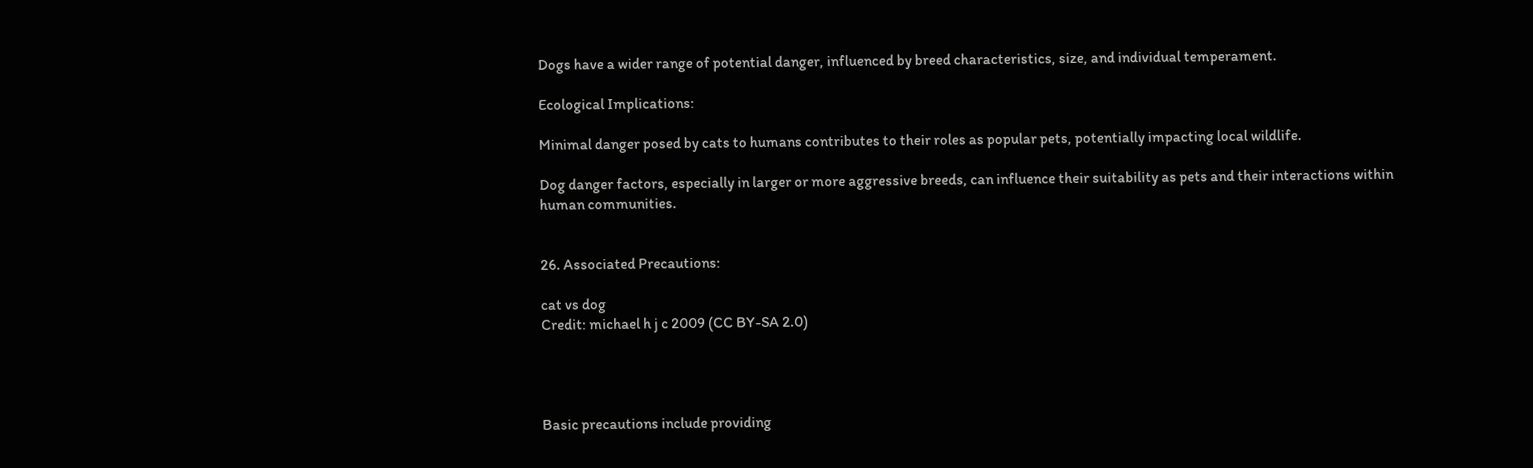Dogs have a wider range of potential danger, influenced by breed characteristics, size, and individual temperament.

Ecological Implications:

Minimal danger posed by cats to humans contributes to their roles as popular pets, potentially impacting local wildlife.

Dog danger factors, especially in larger or more aggressive breeds, can influence their suitability as pets and their interactions within human communities.


26. Associated Precautions:

cat vs dog
Credit: michael h j c 2009 (CC BY-SA 2.0)




Basic precautions include providing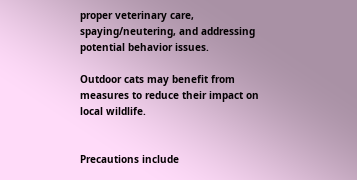proper veterinary care, spaying/neutering, and addressing potential behavior issues.

Outdoor cats may benefit from measures to reduce their impact on local wildlife.


Precautions include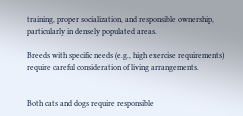training, proper socialization, and responsible ownership, particularly in densely populated areas.

Breeds with specific needs (e.g., high exercise requirements) require careful consideration of living arrangements.


Both cats and dogs require responsible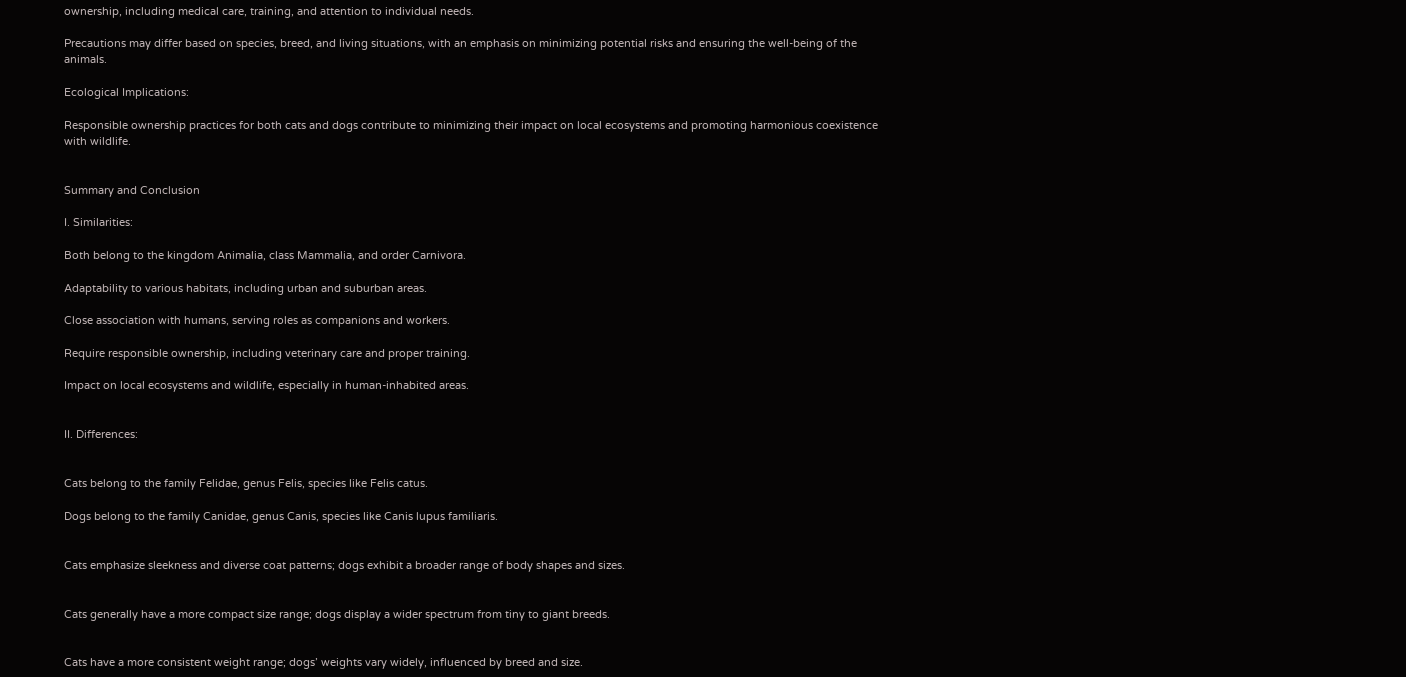ownership, including medical care, training, and attention to individual needs.

Precautions may differ based on species, breed, and living situations, with an emphasis on minimizing potential risks and ensuring the well-being of the animals.

Ecological Implications:

Responsible ownership practices for both cats and dogs contribute to minimizing their impact on local ecosystems and promoting harmonious coexistence with wildlife.


Summary and Conclusion

I. Similarities:

Both belong to the kingdom Animalia, class Mammalia, and order Carnivora.

Adaptability to various habitats, including urban and suburban areas.

Close association with humans, serving roles as companions and workers.

Require responsible ownership, including veterinary care and proper training.

Impact on local ecosystems and wildlife, especially in human-inhabited areas.


II. Differences:


Cats belong to the family Felidae, genus Felis, species like Felis catus.

Dogs belong to the family Canidae, genus Canis, species like Canis lupus familiaris.


Cats emphasize sleekness and diverse coat patterns; dogs exhibit a broader range of body shapes and sizes.


Cats generally have a more compact size range; dogs display a wider spectrum from tiny to giant breeds.


Cats have a more consistent weight range; dogs’ weights vary widely, influenced by breed and size.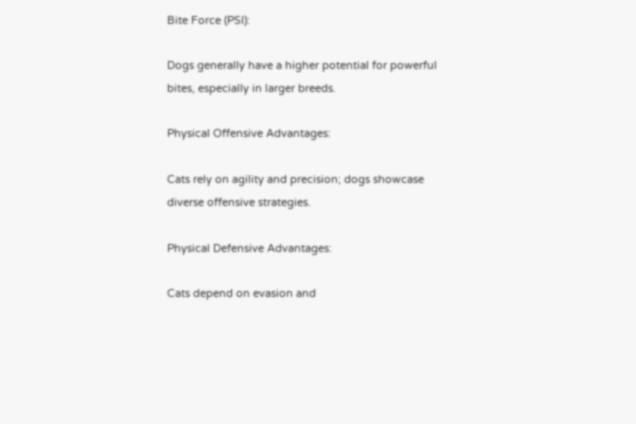Bite Force (PSI):

Dogs generally have a higher potential for powerful bites, especially in larger breeds.

Physical Offensive Advantages:

Cats rely on agility and precision; dogs showcase diverse offensive strategies.

Physical Defensive Advantages:

Cats depend on evasion and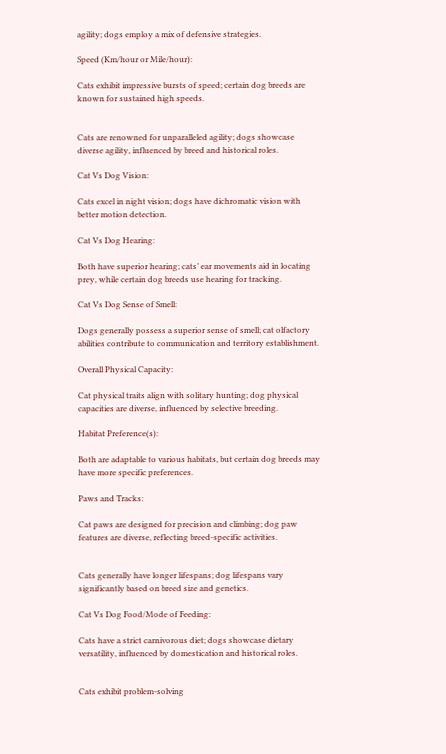agility; dogs employ a mix of defensive strategies.

Speed (Km/hour or Mile/hour):

Cats exhibit impressive bursts of speed; certain dog breeds are known for sustained high speeds.


Cats are renowned for unparalleled agility; dogs showcase diverse agility, influenced by breed and historical roles.

Cat Vs Dog Vision:

Cats excel in night vision; dogs have dichromatic vision with better motion detection.

Cat Vs Dog Hearing:

Both have superior hearing; cats’ ear movements aid in locating prey, while certain dog breeds use hearing for tracking.

Cat Vs Dog Sense of Smell:

Dogs generally possess a superior sense of smell; cat olfactory abilities contribute to communication and territory establishment.

Overall Physical Capacity:

Cat physical traits align with solitary hunting; dog physical capacities are diverse, influenced by selective breeding.

Habitat Preference(s):

Both are adaptable to various habitats, but certain dog breeds may have more specific preferences.

Paws and Tracks:

Cat paws are designed for precision and climbing; dog paw features are diverse, reflecting breed-specific activities.


Cats generally have longer lifespans; dog lifespans vary significantly based on breed size and genetics.

Cat Vs Dog Food/Mode of Feeding:

Cats have a strict carnivorous diet; dogs showcase dietary versatility, influenced by domestication and historical roles.


Cats exhibit problem-solving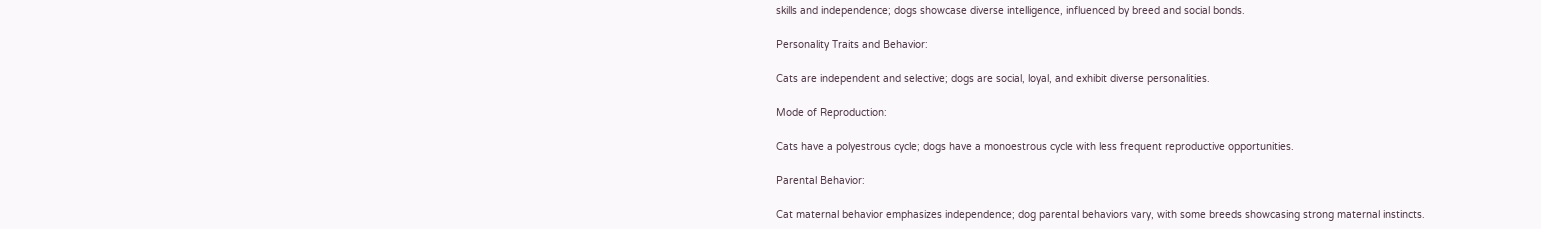skills and independence; dogs showcase diverse intelligence, influenced by breed and social bonds.

Personality Traits and Behavior:

Cats are independent and selective; dogs are social, loyal, and exhibit diverse personalities.

Mode of Reproduction:

Cats have a polyestrous cycle; dogs have a monoestrous cycle with less frequent reproductive opportunities.

Parental Behavior:

Cat maternal behavior emphasizes independence; dog parental behaviors vary, with some breeds showcasing strong maternal instincts.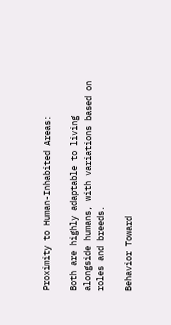Proximity to Human-Inhabited Areas:

Both are highly adaptable to living alongside humans, with variations based on roles and breeds.

Behavior Toward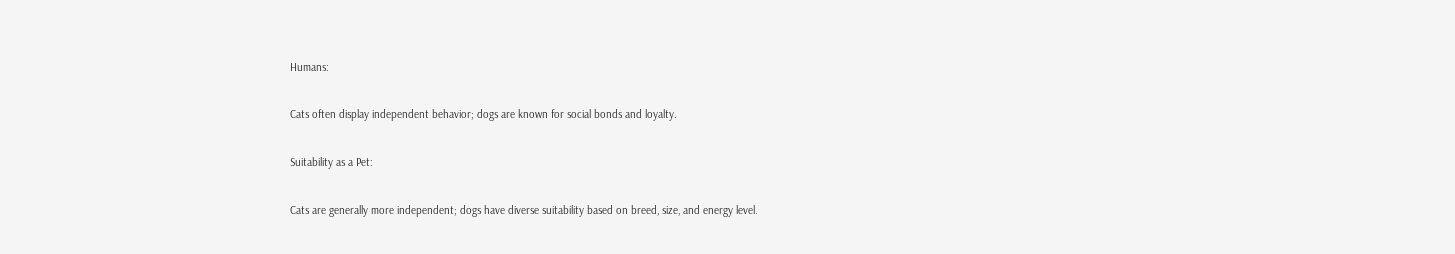Humans:

Cats often display independent behavior; dogs are known for social bonds and loyalty.

Suitability as a Pet:

Cats are generally more independent; dogs have diverse suitability based on breed, size, and energy level.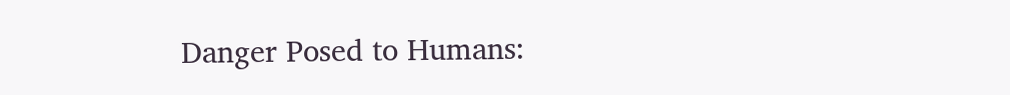Danger Posed to Humans: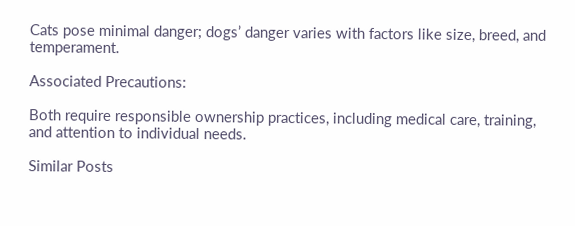Cats pose minimal danger; dogs’ danger varies with factors like size, breed, and temperament.

Associated Precautions:

Both require responsible ownership practices, including medical care, training, and attention to individual needs.

Similar Posts